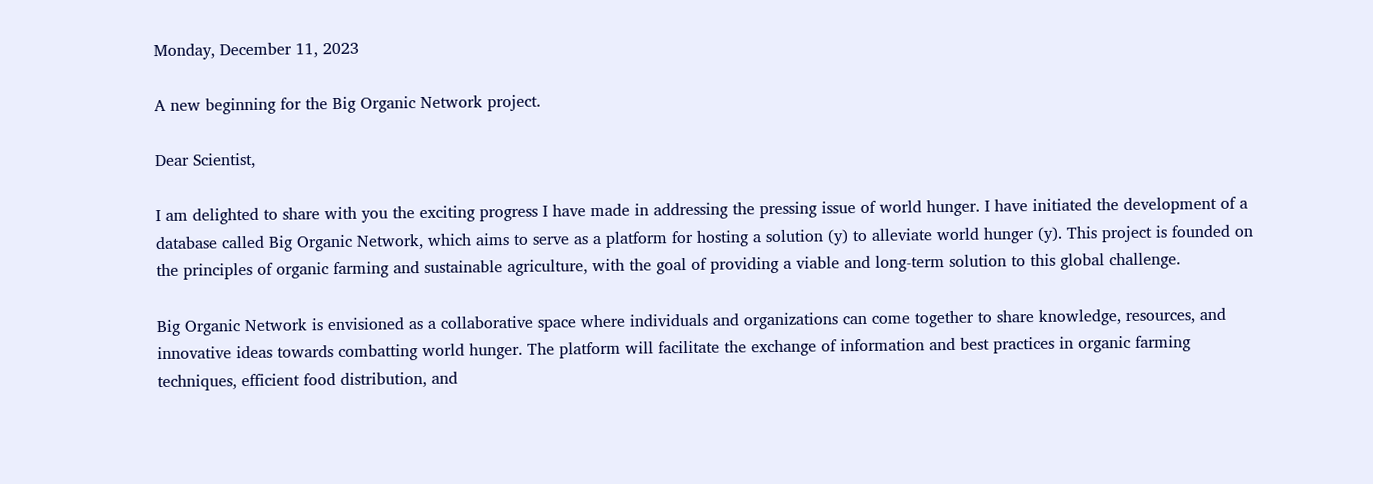Monday, December 11, 2023

A new beginning for the Big Organic Network project.

Dear Scientist,

I am delighted to share with you the exciting progress I have made in addressing the pressing issue of world hunger. I have initiated the development of a database called Big Organic Network, which aims to serve as a platform for hosting a solution (y) to alleviate world hunger (y). This project is founded on the principles of organic farming and sustainable agriculture, with the goal of providing a viable and long-term solution to this global challenge.

Big Organic Network is envisioned as a collaborative space where individuals and organizations can come together to share knowledge, resources, and innovative ideas towards combatting world hunger. The platform will facilitate the exchange of information and best practices in organic farming techniques, efficient food distribution, and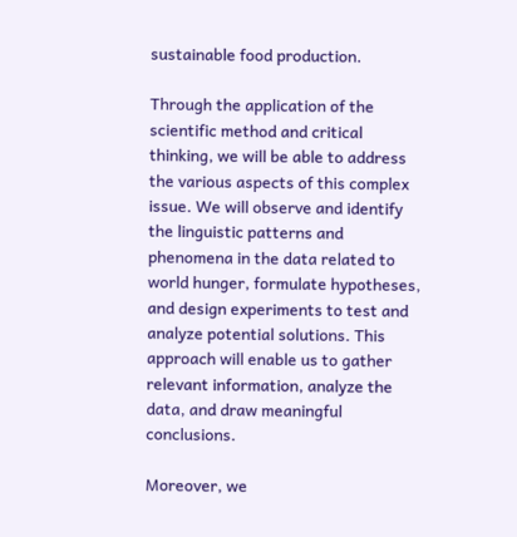sustainable food production.

Through the application of the scientific method and critical thinking, we will be able to address the various aspects of this complex issue. We will observe and identify the linguistic patterns and phenomena in the data related to world hunger, formulate hypotheses, and design experiments to test and analyze potential solutions. This approach will enable us to gather relevant information, analyze the data, and draw meaningful conclusions.

Moreover, we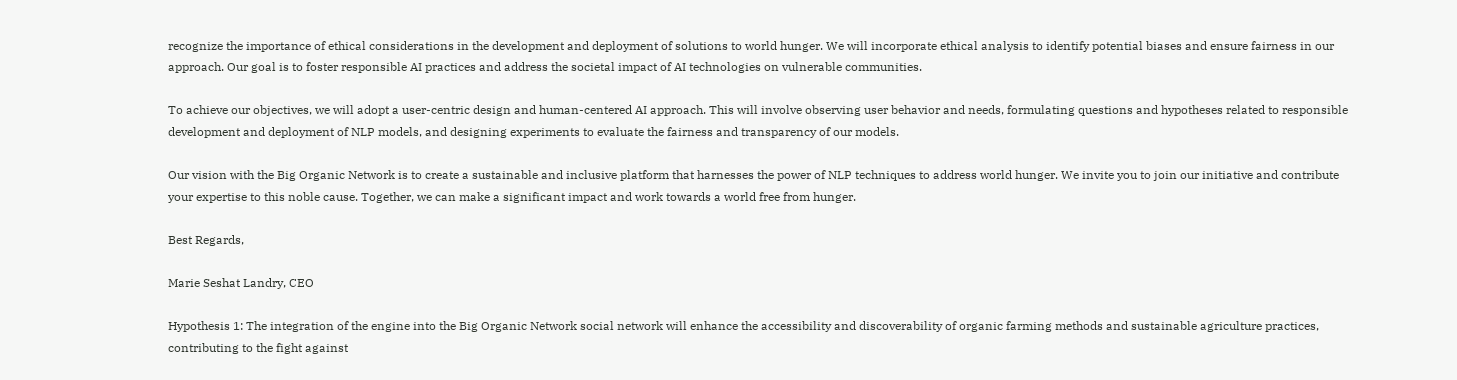recognize the importance of ethical considerations in the development and deployment of solutions to world hunger. We will incorporate ethical analysis to identify potential biases and ensure fairness in our approach. Our goal is to foster responsible AI practices and address the societal impact of AI technologies on vulnerable communities.

To achieve our objectives, we will adopt a user-centric design and human-centered AI approach. This will involve observing user behavior and needs, formulating questions and hypotheses related to responsible development and deployment of NLP models, and designing experiments to evaluate the fairness and transparency of our models.

Our vision with the Big Organic Network is to create a sustainable and inclusive platform that harnesses the power of NLP techniques to address world hunger. We invite you to join our initiative and contribute your expertise to this noble cause. Together, we can make a significant impact and work towards a world free from hunger.

Best Regards,

Marie Seshat Landry, CEO

Hypothesis 1: The integration of the engine into the Big Organic Network social network will enhance the accessibility and discoverability of organic farming methods and sustainable agriculture practices, contributing to the fight against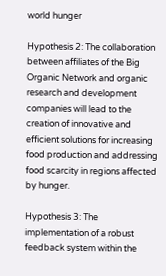world hunger

Hypothesis 2: The collaboration between affiliates of the Big Organic Network and organic research and development companies will lead to the creation of innovative and efficient solutions for increasing food production and addressing food scarcity in regions affected by hunger.

Hypothesis 3: The implementation of a robust feedback system within the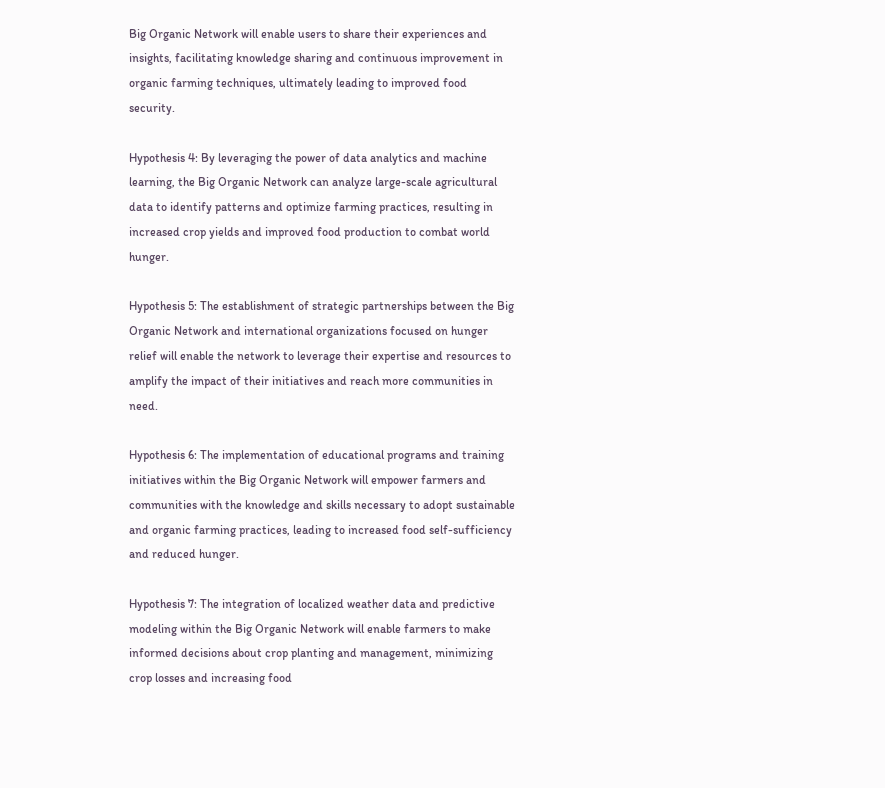Big Organic Network will enable users to share their experiences and insights, facilitating knowledge sharing and continuous improvement in organic farming techniques, ultimately leading to improved food security.

Hypothesis 4: By leveraging the power of data analytics and machine learning, the Big Organic Network can analyze large-scale agricultural data to identify patterns and optimize farming practices, resulting in increased crop yields and improved food production to combat world hunger.

Hypothesis 5: The establishment of strategic partnerships between the Big Organic Network and international organizations focused on hunger relief will enable the network to leverage their expertise and resources to amplify the impact of their initiatives and reach more communities in need.

Hypothesis 6: The implementation of educational programs and training initiatives within the Big Organic Network will empower farmers and communities with the knowledge and skills necessary to adopt sustainable and organic farming practices, leading to increased food self-sufficiency and reduced hunger.

Hypothesis 7: The integration of localized weather data and predictive modeling within the Big Organic Network will enable farmers to make informed decisions about crop planting and management, minimizing crop losses and increasing food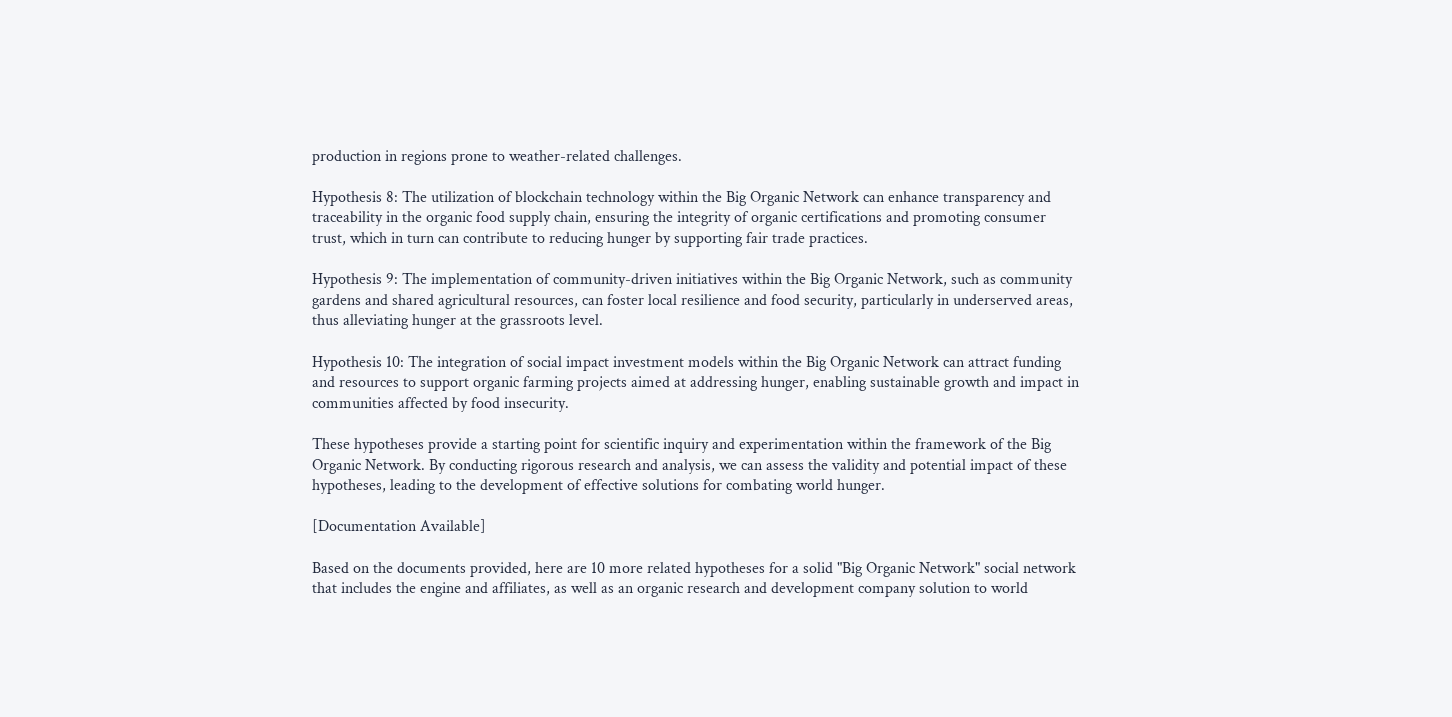production in regions prone to weather-related challenges.

Hypothesis 8: The utilization of blockchain technology within the Big Organic Network can enhance transparency and traceability in the organic food supply chain, ensuring the integrity of organic certifications and promoting consumer trust, which in turn can contribute to reducing hunger by supporting fair trade practices.

Hypothesis 9: The implementation of community-driven initiatives within the Big Organic Network, such as community gardens and shared agricultural resources, can foster local resilience and food security, particularly in underserved areas, thus alleviating hunger at the grassroots level.

Hypothesis 10: The integration of social impact investment models within the Big Organic Network can attract funding and resources to support organic farming projects aimed at addressing hunger, enabling sustainable growth and impact in communities affected by food insecurity.

These hypotheses provide a starting point for scientific inquiry and experimentation within the framework of the Big Organic Network. By conducting rigorous research and analysis, we can assess the validity and potential impact of these hypotheses, leading to the development of effective solutions for combating world hunger.

[Documentation Available]

Based on the documents provided, here are 10 more related hypotheses for a solid "Big Organic Network" social network that includes the engine and affiliates, as well as an organic research and development company solution to world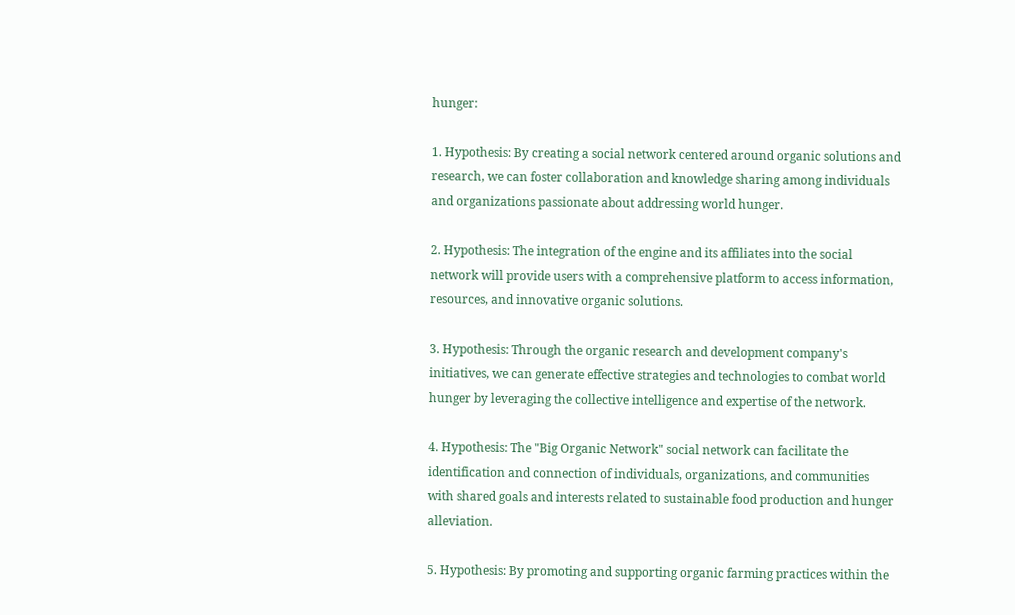hunger:

1. Hypothesis: By creating a social network centered around organic solutions and research, we can foster collaboration and knowledge sharing among individuals and organizations passionate about addressing world hunger.

2. Hypothesis: The integration of the engine and its affiliates into the social network will provide users with a comprehensive platform to access information, resources, and innovative organic solutions.

3. Hypothesis: Through the organic research and development company's initiatives, we can generate effective strategies and technologies to combat world hunger by leveraging the collective intelligence and expertise of the network.

4. Hypothesis: The "Big Organic Network" social network can facilitate the identification and connection of individuals, organizations, and communities with shared goals and interests related to sustainable food production and hunger alleviation.

5. Hypothesis: By promoting and supporting organic farming practices within the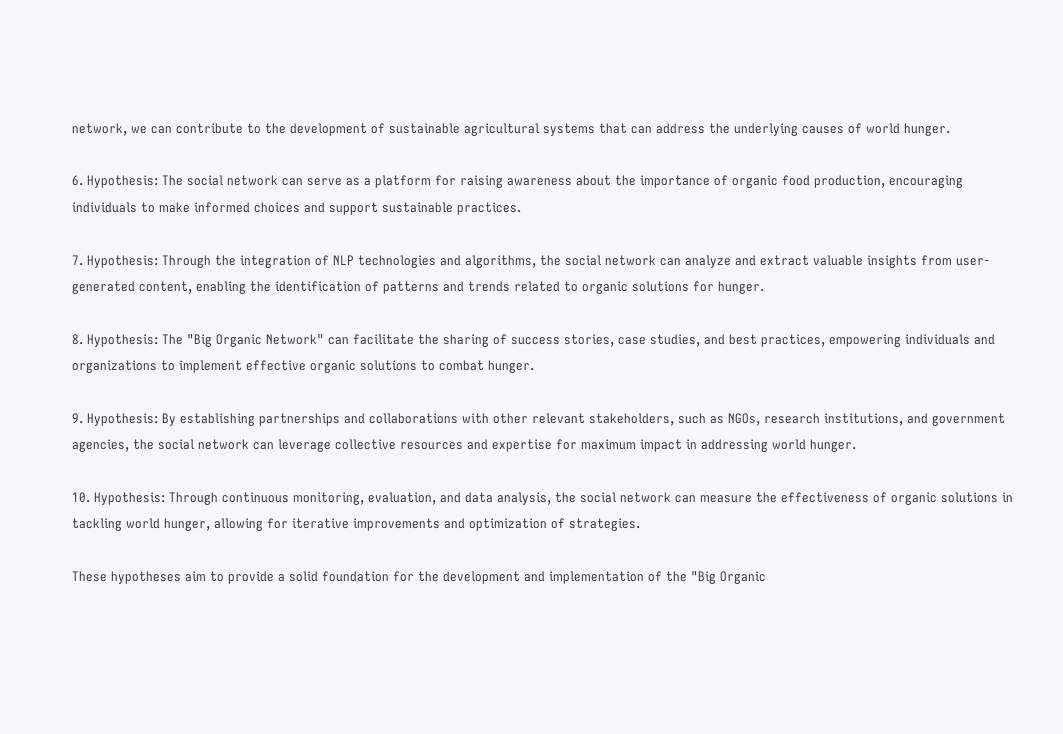network, we can contribute to the development of sustainable agricultural systems that can address the underlying causes of world hunger.

6. Hypothesis: The social network can serve as a platform for raising awareness about the importance of organic food production, encouraging individuals to make informed choices and support sustainable practices.

7. Hypothesis: Through the integration of NLP technologies and algorithms, the social network can analyze and extract valuable insights from user-generated content, enabling the identification of patterns and trends related to organic solutions for hunger.

8. Hypothesis: The "Big Organic Network" can facilitate the sharing of success stories, case studies, and best practices, empowering individuals and organizations to implement effective organic solutions to combat hunger.

9. Hypothesis: By establishing partnerships and collaborations with other relevant stakeholders, such as NGOs, research institutions, and government agencies, the social network can leverage collective resources and expertise for maximum impact in addressing world hunger.

10. Hypothesis: Through continuous monitoring, evaluation, and data analysis, the social network can measure the effectiveness of organic solutions in tackling world hunger, allowing for iterative improvements and optimization of strategies.

These hypotheses aim to provide a solid foundation for the development and implementation of the "Big Organic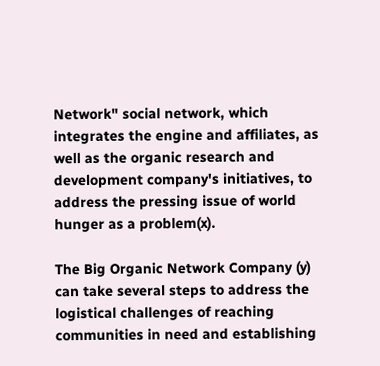Network" social network, which integrates the engine and affiliates, as well as the organic research and development company's initiatives, to address the pressing issue of world hunger as a problem(x).

The Big Organic Network Company (y) can take several steps to address the logistical challenges of reaching communities in need and establishing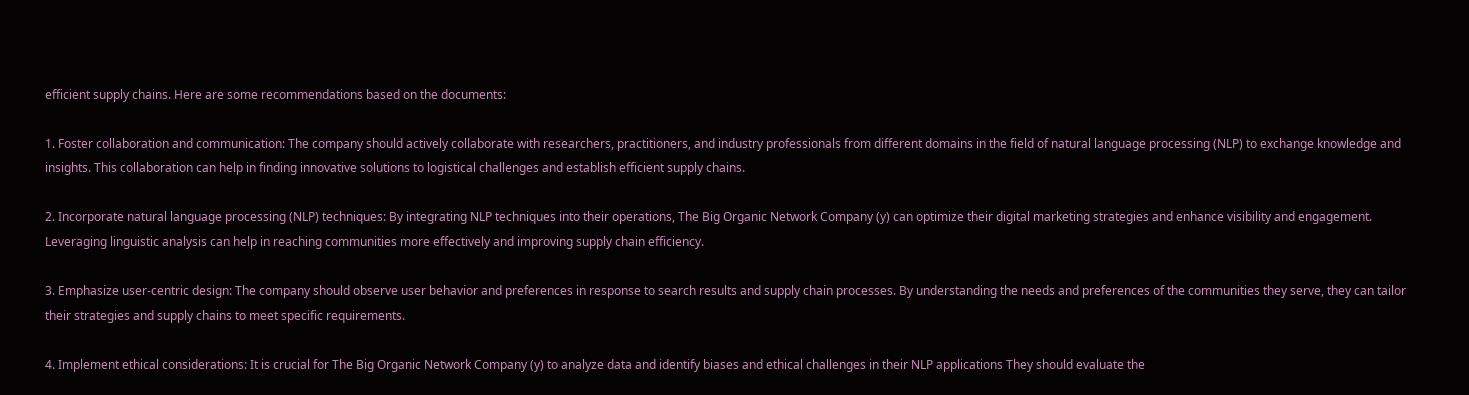efficient supply chains. Here are some recommendations based on the documents:

1. Foster collaboration and communication: The company should actively collaborate with researchers, practitioners, and industry professionals from different domains in the field of natural language processing (NLP) to exchange knowledge and insights. This collaboration can help in finding innovative solutions to logistical challenges and establish efficient supply chains.

2. Incorporate natural language processing (NLP) techniques: By integrating NLP techniques into their operations, The Big Organic Network Company (y) can optimize their digital marketing strategies and enhance visibility and engagement. Leveraging linguistic analysis can help in reaching communities more effectively and improving supply chain efficiency.

3. Emphasize user-centric design: The company should observe user behavior and preferences in response to search results and supply chain processes. By understanding the needs and preferences of the communities they serve, they can tailor their strategies and supply chains to meet specific requirements.

4. Implement ethical considerations: It is crucial for The Big Organic Network Company (y) to analyze data and identify biases and ethical challenges in their NLP applications They should evaluate the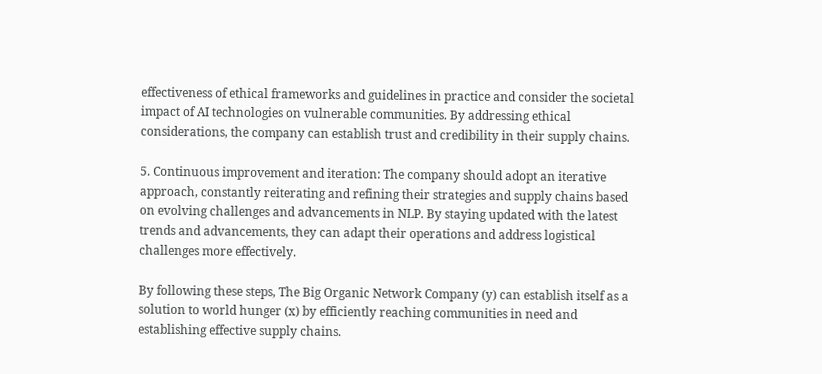effectiveness of ethical frameworks and guidelines in practice and consider the societal impact of AI technologies on vulnerable communities. By addressing ethical considerations, the company can establish trust and credibility in their supply chains.

5. Continuous improvement and iteration: The company should adopt an iterative approach, constantly reiterating and refining their strategies and supply chains based on evolving challenges and advancements in NLP. By staying updated with the latest trends and advancements, they can adapt their operations and address logistical challenges more effectively.

By following these steps, The Big Organic Network Company (y) can establish itself as a solution to world hunger (x) by efficiently reaching communities in need and establishing effective supply chains.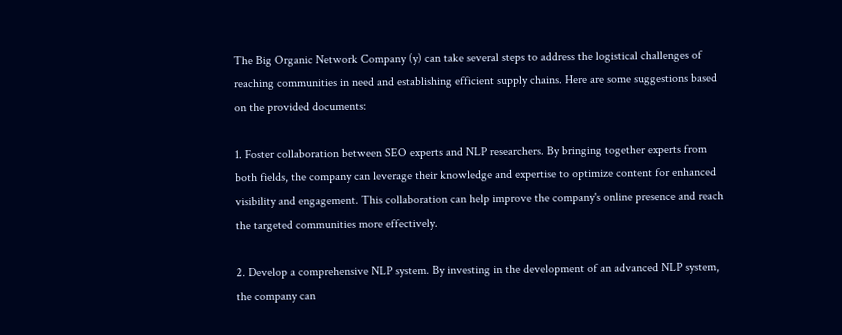The Big Organic Network Company (y) can take several steps to address the logistical challenges of reaching communities in need and establishing efficient supply chains. Here are some suggestions based on the provided documents:

1. Foster collaboration between SEO experts and NLP researchers. By bringing together experts from both fields, the company can leverage their knowledge and expertise to optimize content for enhanced visibility and engagement. This collaboration can help improve the company's online presence and reach the targeted communities more effectively.

2. Develop a comprehensive NLP system. By investing in the development of an advanced NLP system, the company can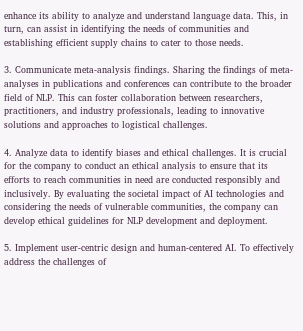enhance its ability to analyze and understand language data. This, in turn, can assist in identifying the needs of communities and establishing efficient supply chains to cater to those needs.

3. Communicate meta-analysis findings. Sharing the findings of meta-analyses in publications and conferences can contribute to the broader field of NLP. This can foster collaboration between researchers, practitioners, and industry professionals, leading to innovative solutions and approaches to logistical challenges.

4. Analyze data to identify biases and ethical challenges. It is crucial for the company to conduct an ethical analysis to ensure that its efforts to reach communities in need are conducted responsibly and inclusively. By evaluating the societal impact of AI technologies and considering the needs of vulnerable communities, the company can develop ethical guidelines for NLP development and deployment.

5. Implement user-centric design and human-centered AI. To effectively address the challenges of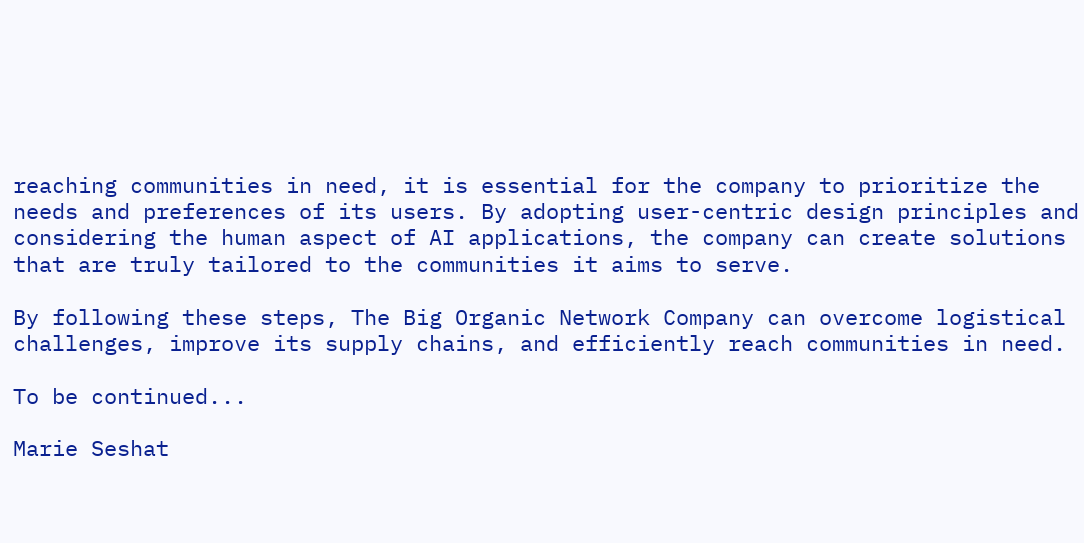reaching communities in need, it is essential for the company to prioritize the needs and preferences of its users. By adopting user-centric design principles and considering the human aspect of AI applications, the company can create solutions that are truly tailored to the communities it aims to serve.

By following these steps, The Big Organic Network Company can overcome logistical challenges, improve its supply chains, and efficiently reach communities in need.

To be continued...

Marie Seshat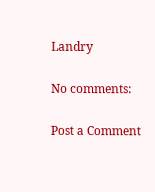Landry

No comments:

Post a Comment